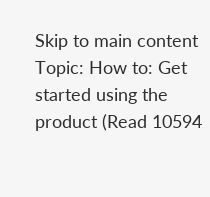Skip to main content
Topic: How to: Get started using the product (Read 10594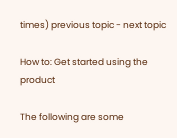times) previous topic - next topic

How to: Get started using the product

The following are some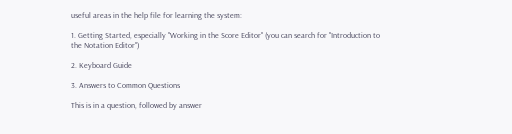useful areas in the help file for learning the system:

1. Getting Started, especially "Working in the Score Editor" (you can search for "Introduction to the Notation Editor")

2. Keyboard Guide

3. Answers to Common Questions

This is in a question, followed by answer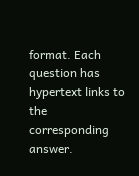format. Each question has hypertext links to the corresponding answer.